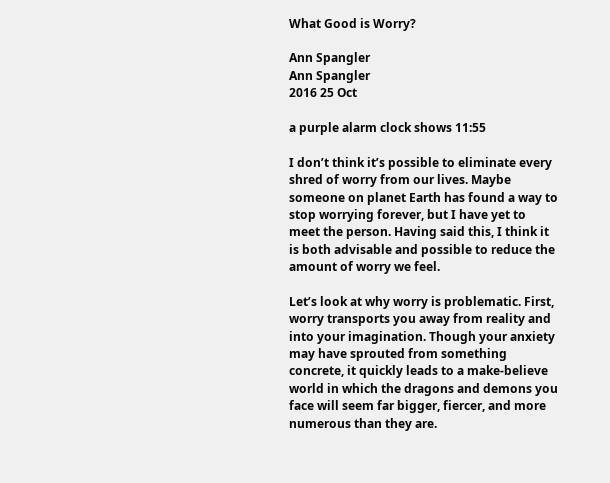What Good is Worry?

Ann Spangler
Ann Spangler
2016 25 Oct

a purple alarm clock shows 11:55

I don’t think it’s possible to eliminate every shred of worry from our lives. Maybe someone on planet Earth has found a way to stop worrying forever, but I have yet to meet the person. Having said this, I think it is both advisable and possible to reduce the amount of worry we feel.

Let’s look at why worry is problematic. First, worry transports you away from reality and into your imagination. Though your anxiety may have sprouted from something concrete, it quickly leads to a make-believe world in which the dragons and demons you face will seem far bigger, fiercer, and more numerous than they are.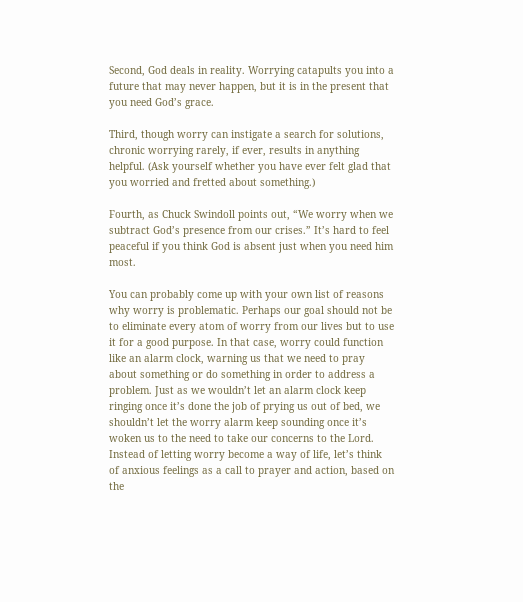Second, God deals in reality. Worrying catapults you into a future that may never happen, but it is in the present that you need God’s grace.

Third, though worry can instigate a search for solutions, chronic worrying rarely, if ever, results in anything helpful. (Ask yourself whether you have ever felt glad that you worried and fretted about something.)

Fourth, as Chuck Swindoll points out, “We worry when we subtract God’s presence from our crises.” It’s hard to feel peaceful if you think God is absent just when you need him most.

You can probably come up with your own list of reasons why worry is problematic. Perhaps our goal should not be to eliminate every atom of worry from our lives but to use it for a good purpose. In that case, worry could function like an alarm clock, warning us that we need to pray about something or do something in order to address a problem. Just as we wouldn’t let an alarm clock keep ringing once it’s done the job of prying us out of bed, we shouldn’t let the worry alarm keep sounding once it’s woken us to the need to take our concerns to the Lord. Instead of letting worry become a way of life, let’s think of anxious feelings as a call to prayer and action, based on the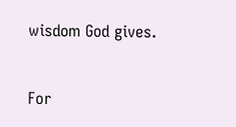wisdom God gives.


For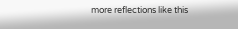more reflections like this